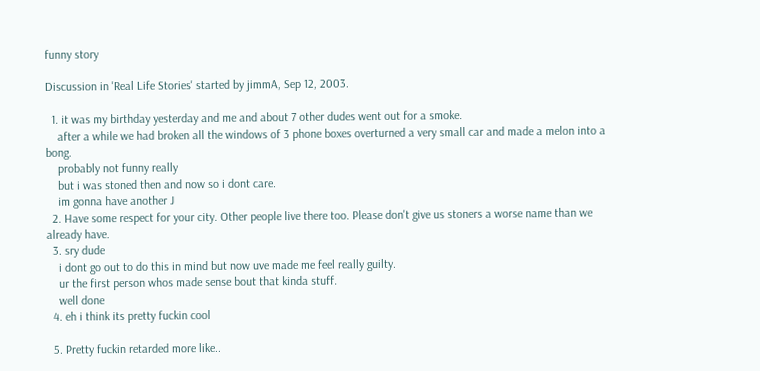funny story

Discussion in 'Real Life Stories' started by jimmA, Sep 12, 2003.

  1. it was my birthday yesterday and me and about 7 other dudes went out for a smoke.
    after a while we had broken all the windows of 3 phone boxes overturned a very small car and made a melon into a bong.
    probably not funny really
    but i was stoned then and now so i dont care.
    im gonna have another J
  2. Have some respect for your city. Other people live there too. Please don't give us stoners a worse name than we already have.
  3. sry dude
    i dont go out to do this in mind but now uve made me feel really guilty.
    ur the first person whos made sense bout that kinda stuff.
    well done
  4. eh i think its pretty fuckin cool

  5. Pretty fuckin retarded more like..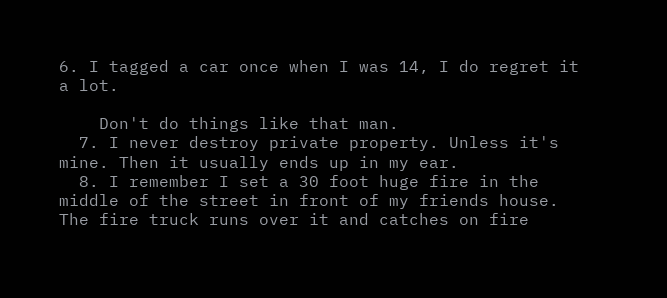6. I tagged a car once when I was 14, I do regret it a lot.

    Don't do things like that man.
  7. I never destroy private property. Unless it's mine. Then it usually ends up in my ear.
  8. I remember I set a 30 foot huge fire in the middle of the street in front of my friends house. The fire truck runs over it and catches on fire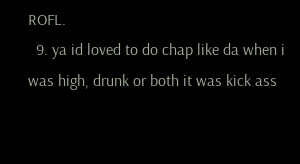ROFL.
  9. ya id loved to do chap like da when i was high, drunk or both it was kick ass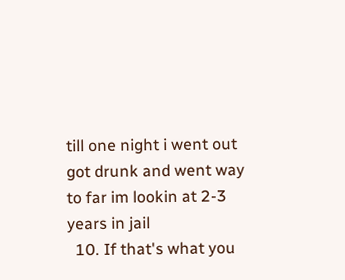till one night i went out got drunk and went way to far im lookin at 2-3 years in jail
  10. If that's what you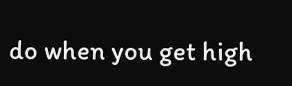do when you get high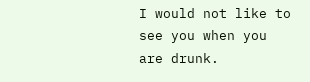I would not like to see you when you are drunk.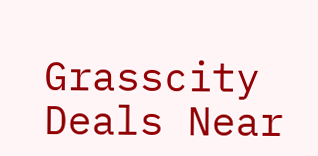Grasscity Deals Near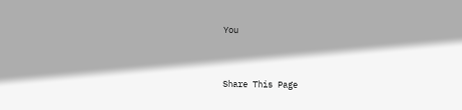You


Share This Page